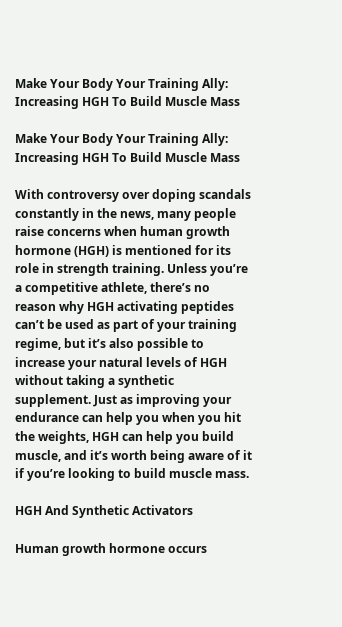Make Your Body Your Training Ally: Increasing HGH To Build Muscle Mass

Make Your Body Your Training Ally: Increasing HGH To Build Muscle Mass

With controversy over doping scandals constantly in the news, many people raise concerns when human growth hormone (HGH) is mentioned for its role in strength training. Unless you’re a competitive athlete, there’s no reason why HGH activating peptides can’t be used as part of your training regime, but it’s also possible to increase your natural levels of HGH without taking a synthetic supplement. Just as improving your endurance can help you when you hit the weights, HGH can help you build muscle, and it’s worth being aware of it if you’re looking to build muscle mass.

HGH And Synthetic Activators

Human growth hormone occurs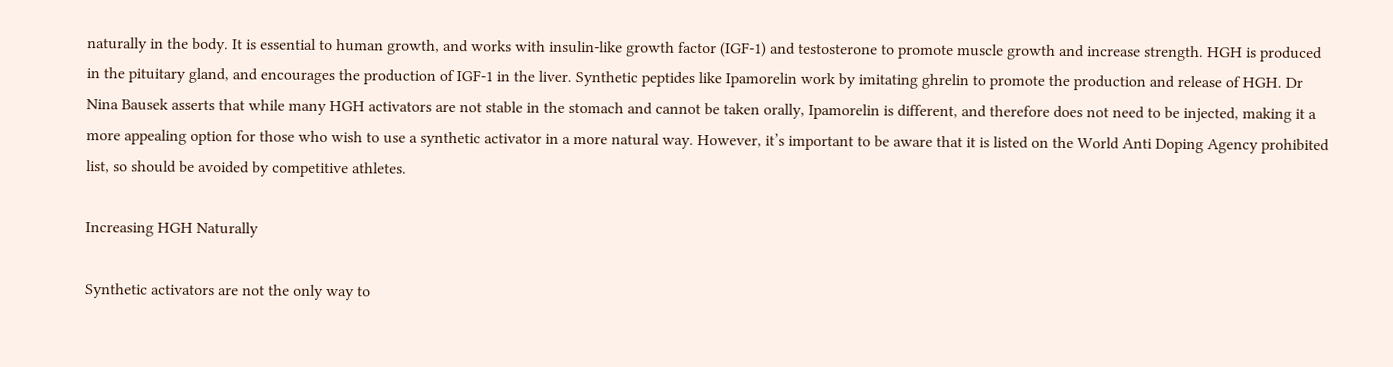naturally in the body. It is essential to human growth, and works with insulin-like growth factor (IGF-1) and testosterone to promote muscle growth and increase strength. HGH is produced in the pituitary gland, and encourages the production of IGF-1 in the liver. Synthetic peptides like Ipamorelin work by imitating ghrelin to promote the production and release of HGH. Dr Nina Bausek asserts that while many HGH activators are not stable in the stomach and cannot be taken orally, Ipamorelin is different, and therefore does not need to be injected, making it a more appealing option for those who wish to use a synthetic activator in a more natural way. However, it’s important to be aware that it is listed on the World Anti Doping Agency prohibited list, so should be avoided by competitive athletes.

Increasing HGH Naturally

Synthetic activators are not the only way to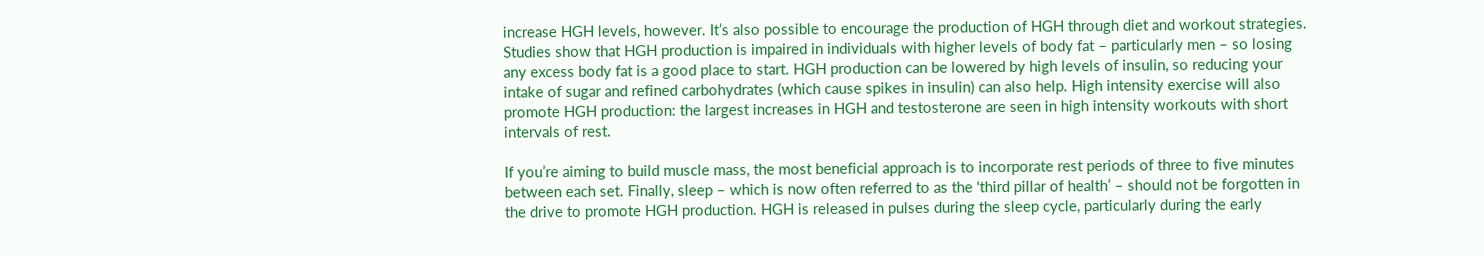increase HGH levels, however. It’s also possible to encourage the production of HGH through diet and workout strategies. Studies show that HGH production is impaired in individuals with higher levels of body fat – particularly men – so losing any excess body fat is a good place to start. HGH production can be lowered by high levels of insulin, so reducing your intake of sugar and refined carbohydrates (which cause spikes in insulin) can also help. High intensity exercise will also promote HGH production: the largest increases in HGH and testosterone are seen in high intensity workouts with short intervals of rest.

If you’re aiming to build muscle mass, the most beneficial approach is to incorporate rest periods of three to five minutes between each set. Finally, sleep – which is now often referred to as the ‘third pillar of health’ – should not be forgotten in the drive to promote HGH production. HGH is released in pulses during the sleep cycle, particularly during the early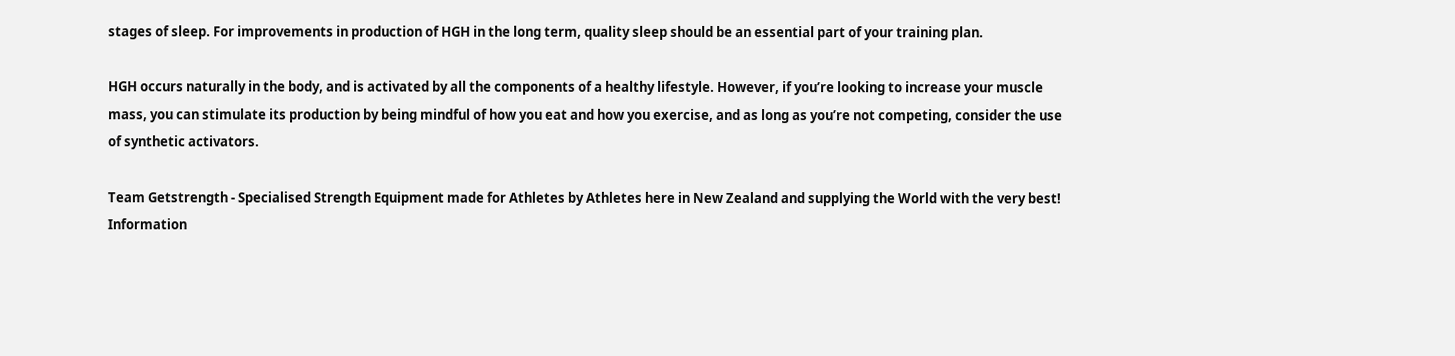stages of sleep. For improvements in production of HGH in the long term, quality sleep should be an essential part of your training plan.

HGH occurs naturally in the body, and is activated by all the components of a healthy lifestyle. However, if you’re looking to increase your muscle mass, you can stimulate its production by being mindful of how you eat and how you exercise, and as long as you’re not competing, consider the use of synthetic activators.

Team Getstrength - Specialised Strength Equipment made for Athletes by Athletes here in New Zealand and supplying the World with the very best! Information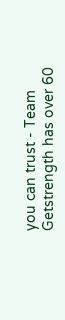you can trust - Team Getstrength has over 60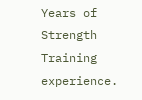Years of Strength Training experience.